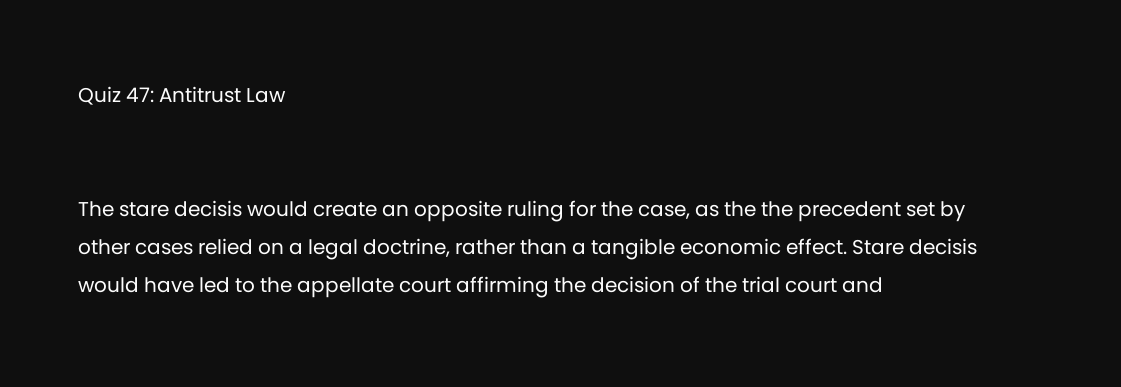Quiz 47: Antitrust Law


The stare decisis would create an opposite ruling for the case, as the the precedent set by other cases relied on a legal doctrine, rather than a tangible economic effect. Stare decisis would have led to the appellate court affirming the decision of the trial court and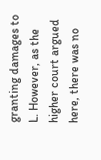granting damages to L. However, as the higher court argued here, there was no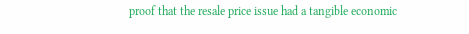proof that the resale price issue had a tangible economic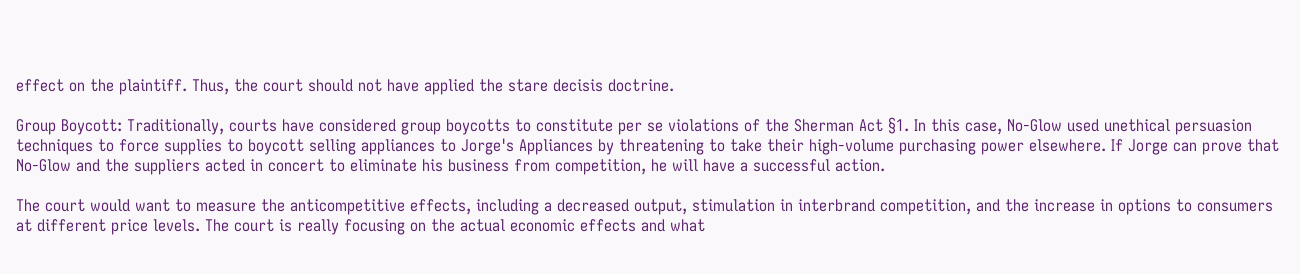effect on the plaintiff. Thus, the court should not have applied the stare decisis doctrine.

Group Boycott: Traditionally, courts have considered group boycotts to constitute per se violations of the Sherman Act §1. In this case, No-Glow used unethical persuasion techniques to force supplies to boycott selling appliances to Jorge's Appliances by threatening to take their high-volume purchasing power elsewhere. If Jorge can prove that No-Glow and the suppliers acted in concert to eliminate his business from competition, he will have a successful action.

The court would want to measure the anticompetitive effects, including a decreased output, stimulation in interbrand competition, and the increase in options to consumers at different price levels. The court is really focusing on the actual economic effects and what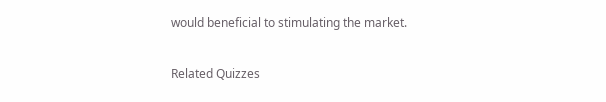would beneficial to stimulating the market.

Related Quizzes